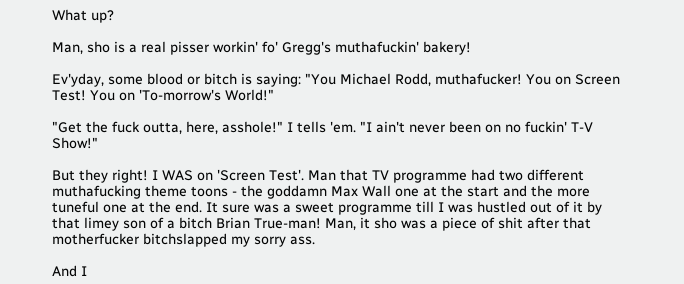What up?

Man, sho is a real pisser workin' fo' Gregg's muthafuckin' bakery!

Ev'yday, some blood or bitch is saying: "You Michael Rodd, muthafucker! You on Screen Test! You on 'To-morrow's World!"

"Get the fuck outta, here, asshole!" I tells 'em. "I ain't never been on no fuckin' T-V Show!"

But they right! I WAS on 'Screen Test'. Man that TV programme had two different muthafucking theme toons - the goddamn Max Wall one at the start and the more tuneful one at the end. It sure was a sweet programme till I was hustled out of it by that limey son of a bitch Brian True-man! Man, it sho was a piece of shit after that motherfucker bitchslapped my sorry ass.

And I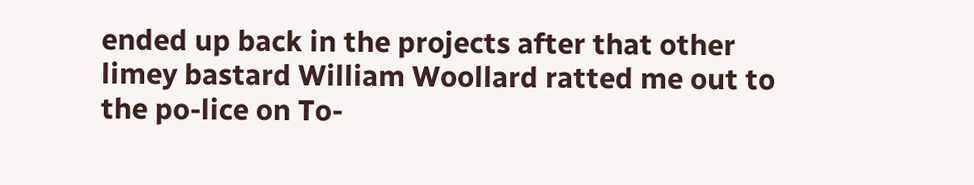ended up back in the projects after that other limey bastard William Woollard ratted me out to the po-lice on To-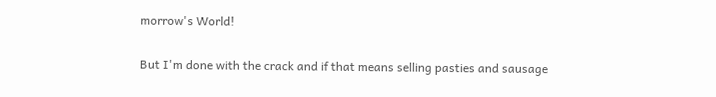morrow's World!

But I'm done with the crack and if that means selling pasties and sausage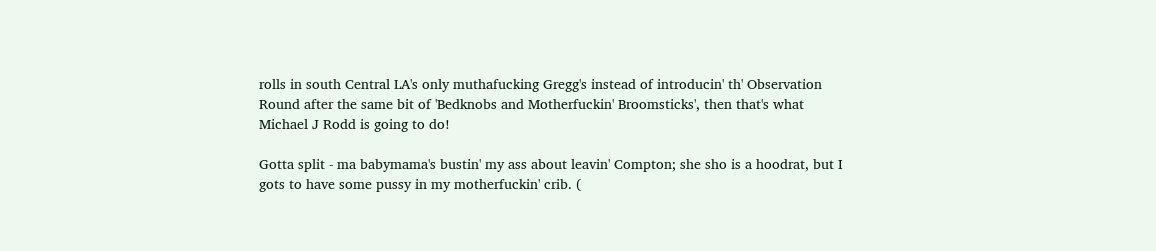rolls in south Central LA's only muthafucking Gregg's instead of introducin' th' Observation Round after the same bit of 'Bedknobs and Motherfuckin' Broomsticks', then that's what Michael J Rodd is going to do!

Gotta split - ma babymama's bustin' my ass about leavin' Compton; she sho is a hoodrat, but I gots to have some pussy in my motherfuckin' crib. (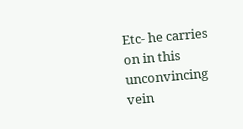Etc- he carries on in this unconvincing vein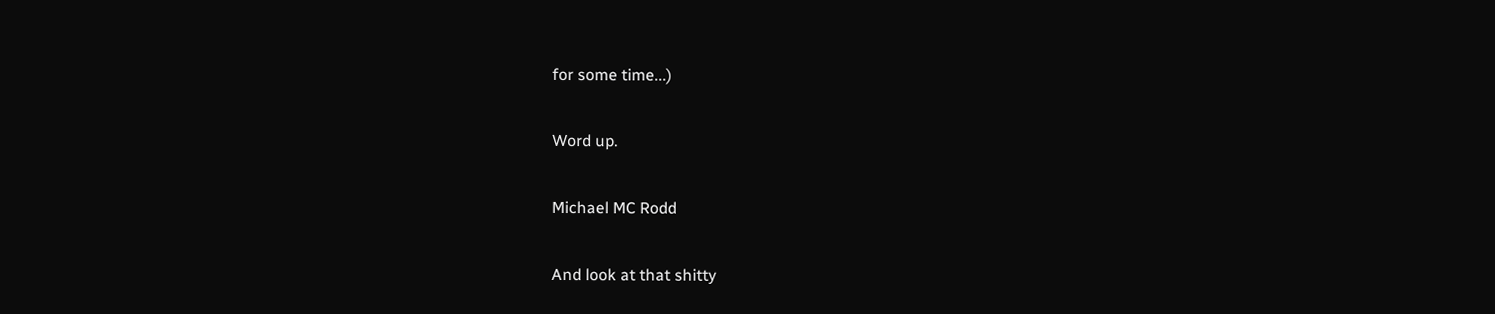for some time...)

Word up.

Michael MC Rodd

And look at that shitty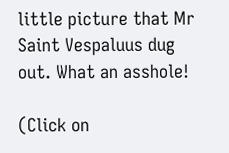little picture that Mr Saint Vespaluus dug out. What an asshole!

(Click on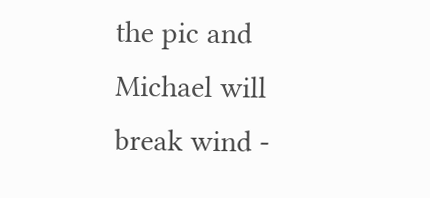the pic and Michael will break wind -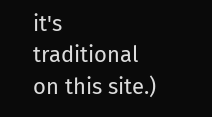it's traditional on this site.)